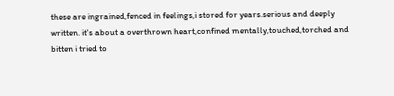these are ingrained,fenced in feelings,i stored for years.serious and deeply written. it's about a overthrown heart,confined mentally,touched,torched and bitten i tried to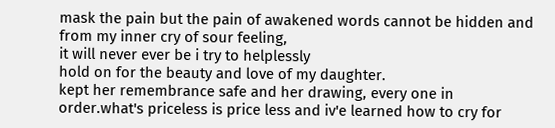mask the pain but the pain of awakened words cannot be hidden and from my inner cry of sour feeling,
it will never ever be i try to helplessly
hold on for the beauty and love of my daughter.
kept her remembrance safe and her drawing, every one in order.what's priceless is price less and iv'e learned how to cry for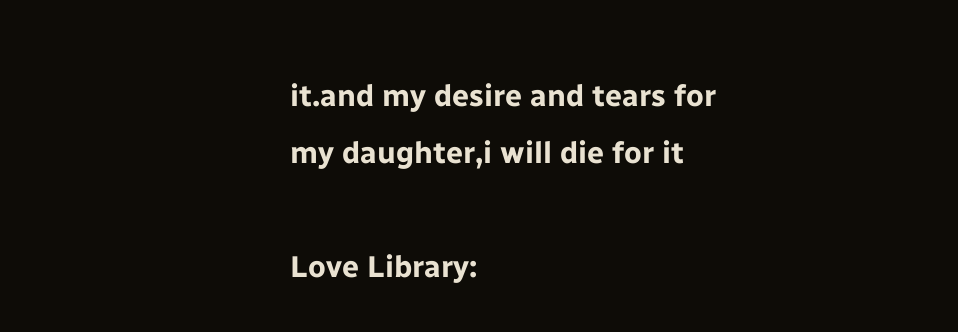it.and my desire and tears for my daughter,i will die for it

Love Library: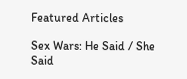Featured Articles

Sex Wars: He Said / She Said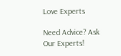Love Experts

Need Advice? Ask Our Experts!